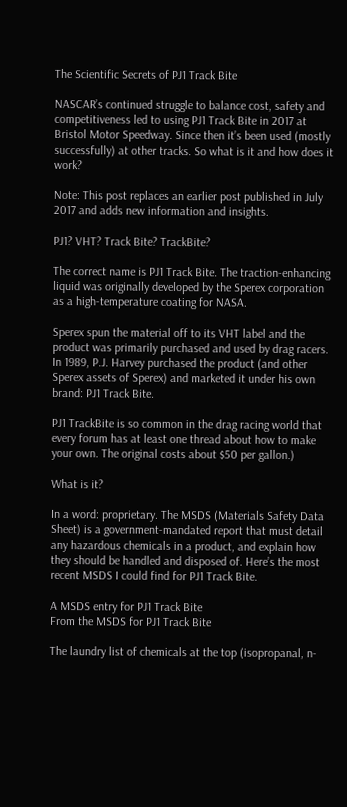The Scientific Secrets of PJ1 Track Bite

NASCAR’s continued struggle to balance cost, safety and competitiveness led to using PJ1 Track Bite in 2017 at Bristol Motor Speedway. Since then it’s been used (mostly successfully) at other tracks. So what is it and how does it work?

Note: This post replaces an earlier post published in July 2017 and adds new information and insights.

PJ1? VHT? Track Bite? TrackBite?

The correct name is PJ1 Track Bite. The traction-enhancing liquid was originally developed by the Sperex corporation as a high-temperature coating for NASA.

Sperex spun the material off to its VHT label and the product was primarily purchased and used by drag racers. In 1989, P.J. Harvey purchased the product (and other Sperex assets of Sperex) and marketed it under his own brand: PJ1 Track Bite.

PJ1 TrackBite is so common in the drag racing world that every forum has at least one thread about how to make your own. The original costs about $50 per gallon.)

What is it?

In a word: proprietary. The MSDS (Materials Safety Data Sheet) is a government-mandated report that must detail any hazardous chemicals in a product, and explain how they should be handled and disposed of. Here’s the most recent MSDS I could find for PJ1 Track Bite.

A MSDS entry for PJ1 Track Bite
From the MSDS for PJ1 Track Bite

The laundry list of chemicals at the top (isopropanal, n-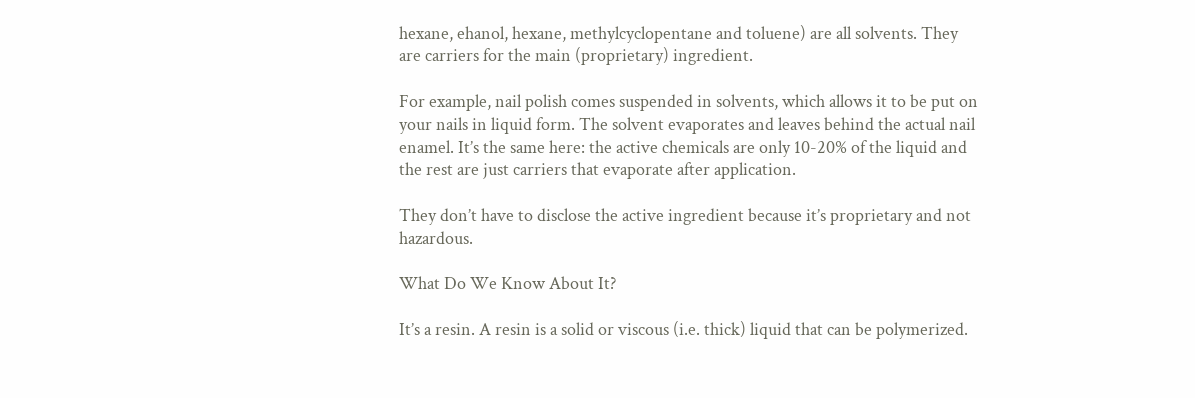hexane, ehanol, hexane, methylcyclopentane and toluene) are all solvents. They are carriers for the main (proprietary) ingredient.

For example, nail polish comes suspended in solvents, which allows it to be put on your nails in liquid form. The solvent evaporates and leaves behind the actual nail enamel. It’s the same here: the active chemicals are only 10-20% of the liquid and the rest are just carriers that evaporate after application.

They don’t have to disclose the active ingredient because it’s proprietary and not hazardous.

What Do We Know About It?

It’s a resin. A resin is a solid or viscous (i.e. thick) liquid that can be polymerized.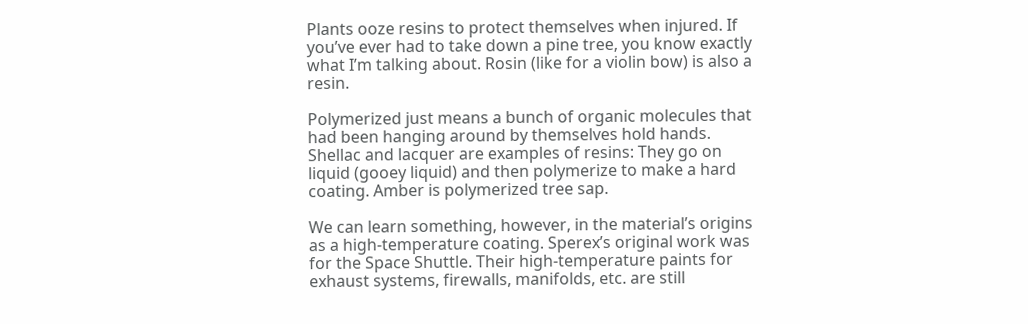Plants ooze resins to protect themselves when injured. If you’ve ever had to take down a pine tree, you know exactly what I’m talking about. Rosin (like for a violin bow) is also a resin.

Polymerized just means a bunch of organic molecules that had been hanging around by themselves hold hands. Shellac and lacquer are examples of resins: They go on liquid (gooey liquid) and then polymerize to make a hard coating. Amber is polymerized tree sap.

We can learn something, however, in the material’s origins as a high-temperature coating. Sperex’s original work was for the Space Shuttle. Their high-temperature paints for exhaust systems, firewalls, manifolds, etc. are still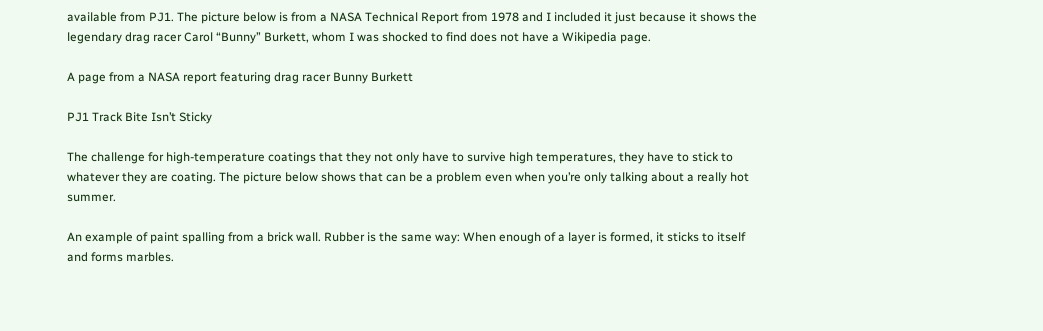available from PJ1. The picture below is from a NASA Technical Report from 1978 and I included it just because it shows the legendary drag racer Carol “Bunny” Burkett, whom I was shocked to find does not have a Wikipedia page.

A page from a NASA report featuring drag racer Bunny Burkett

PJ1 Track Bite Isn’t Sticky

The challenge for high-temperature coatings that they not only have to survive high temperatures, they have to stick to whatever they are coating. The picture below shows that can be a problem even when you’re only talking about a really hot summer.

An example of paint spalling from a brick wall. Rubber is the same way: When enough of a layer is formed, it sticks to itself and forms marbles.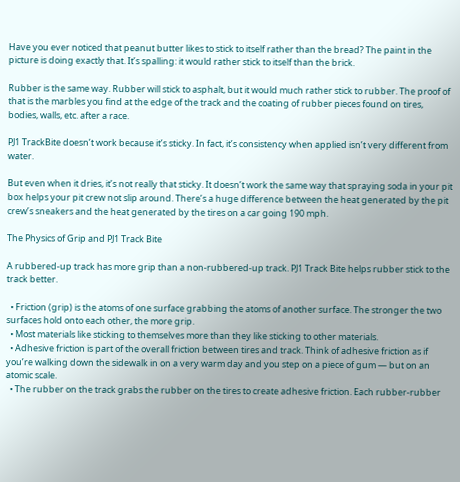Have you ever noticed that peanut butter likes to stick to itself rather than the bread? The paint in the picture is doing exactly that. It’s spalling: it would rather stick to itself than the brick.

Rubber is the same way. Rubber will stick to asphalt, but it would much rather stick to rubber. The proof of that is the marbles you find at the edge of the track and the coating of rubber pieces found on tires, bodies, walls, etc. after a race.

PJ1 TrackBite doesn’t work because it’s sticky. In fact, it’s consistency when applied isn’t very different from water.

But even when it dries, it’s not really that sticky. It doesn’t work the same way that spraying soda in your pit box helps your pit crew not slip around. There’s a huge difference between the heat generated by the pit crew’s sneakers and the heat generated by the tires on a car going 190 mph.

The Physics of Grip and PJ1 Track Bite

A rubbered-up track has more grip than a non-rubbered-up track. PJ1 Track Bite helps rubber stick to the track better.

  • Friction (grip) is the atoms of one surface grabbing the atoms of another surface. The stronger the two surfaces hold onto each other, the more grip.
  • Most materials like sticking to themselves more than they like sticking to other materials.
  • Adhesive friction is part of the overall friction between tires and track. Think of adhesive friction as if you’re walking down the sidewalk in on a very warm day and you step on a piece of gum — but on an atomic scale.
  • The rubber on the track grabs the rubber on the tires to create adhesive friction. Each rubber-rubber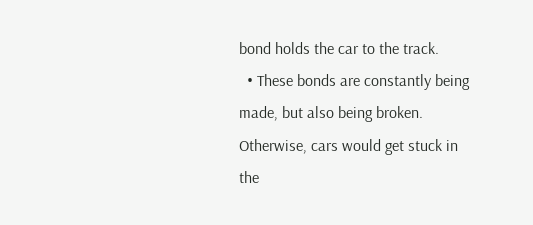bond holds the car to the track.
  • These bonds are constantly being made, but also being broken. Otherwise, cars would get stuck in the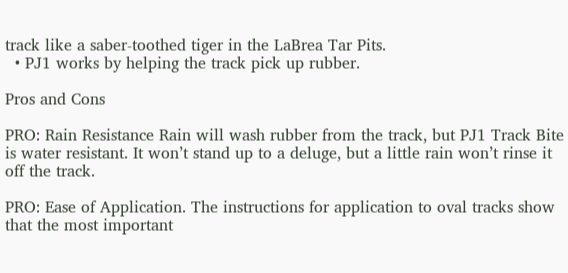track like a saber-toothed tiger in the LaBrea Tar Pits.
  • PJ1 works by helping the track pick up rubber.

Pros and Cons

PRO: Rain Resistance Rain will wash rubber from the track, but PJ1 Track Bite is water resistant. It won’t stand up to a deluge, but a little rain won’t rinse it off the track.

PRO: Ease of Application. The instructions for application to oval tracks show that the most important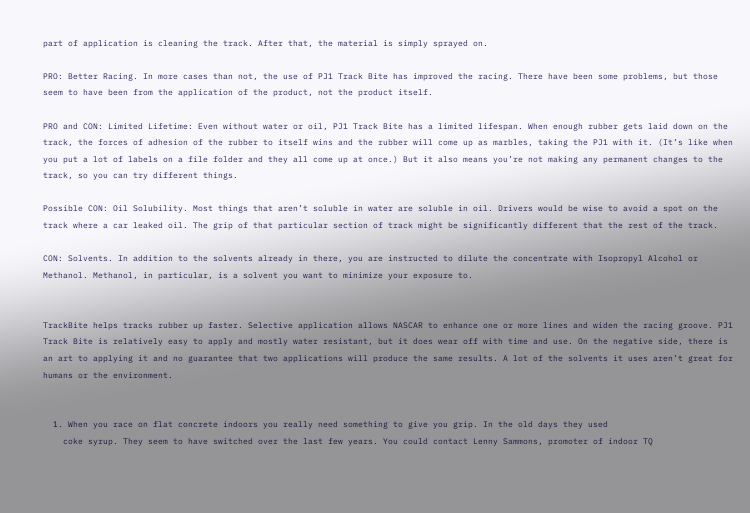part of application is cleaning the track. After that, the material is simply sprayed on.

PRO: Better Racing. In more cases than not, the use of PJ1 Track Bite has improved the racing. There have been some problems, but those seem to have been from the application of the product, not the product itself.

PRO and CON: Limited Lifetime: Even without water or oil, PJ1 Track Bite has a limited lifespan. When enough rubber gets laid down on the track, the forces of adhesion of the rubber to itself wins and the rubber will come up as marbles, taking the PJ1 with it. (It’s like when you put a lot of labels on a file folder and they all come up at once.) But it also means you’re not making any permanent changes to the track, so you can try different things.

Possible CON: Oil Solubility. Most things that aren’t soluble in water are soluble in oil. Drivers would be wise to avoid a spot on the track where a car leaked oil. The grip of that particular section of track might be significantly different that the rest of the track.

CON: Solvents. In addition to the solvents already in there, you are instructed to dilute the concentrate with Isopropyl Alcohol or Methanol. Methanol, in particular, is a solvent you want to minimize your exposure to.


TrackBite helps tracks rubber up faster. Selective application allows NASCAR to enhance one or more lines and widen the racing groove. PJ1 Track Bite is relatively easy to apply and mostly water resistant, but it does wear off with time and use. On the negative side, there is an art to applying it and no guarantee that two applications will produce the same results. A lot of the solvents it uses aren’t great for humans or the environment.


  1. When you race on flat concrete indoors you really need something to give you grip. In the old days they used
    coke syrup. They seem to have switched over the last few years. You could contact Lenny Sammons, promoter of indoor TQ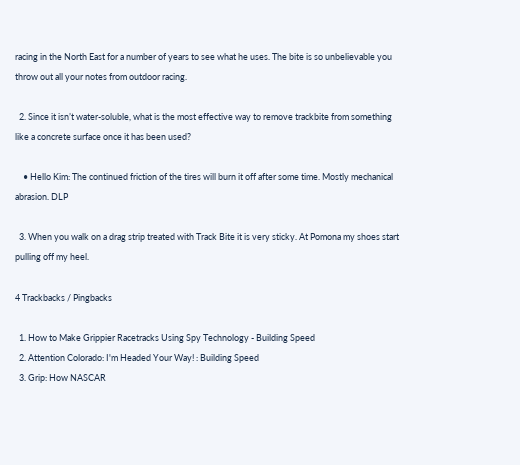racing in the North East for a number of years to see what he uses. The bite is so unbelievable you throw out all your notes from outdoor racing.

  2. Since it isn’t water-soluble, what is the most effective way to remove trackbite from something like a concrete surface once it has been used?

    • Hello Kim: The continued friction of the tires will burn it off after some time. Mostly mechanical abrasion. DLP

  3. When you walk on a drag strip treated with Track Bite it is very sticky. At Pomona my shoes start pulling off my heel.

4 Trackbacks / Pingbacks

  1. How to Make Grippier Racetracks Using Spy Technology - Building Speed
  2. Attention Colorado: I'm Headed Your Way! : Building Speed
  3. Grip: How NASCAR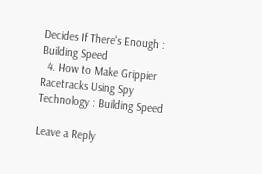Decides If There's Enough : Building Speed
  4. How to Make Grippier Racetracks Using Spy Technology : Building Speed

Leave a Reply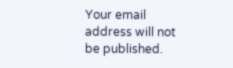Your email address will not be published.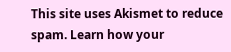This site uses Akismet to reduce spam. Learn how your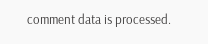comment data is processed.